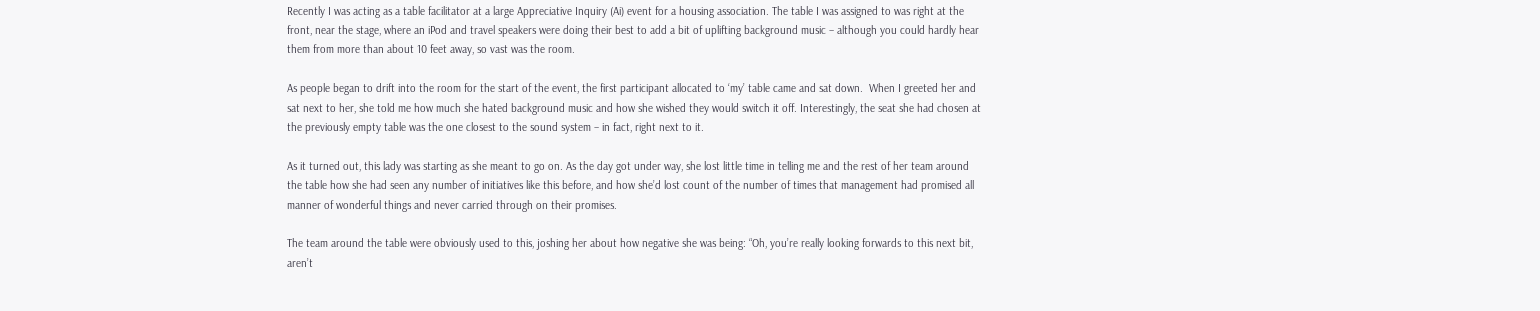Recently I was acting as a table facilitator at a large Appreciative Inquiry (Ai) event for a housing association. The table I was assigned to was right at the front, near the stage, where an iPod and travel speakers were doing their best to add a bit of uplifting background music – although you could hardly hear them from more than about 10 feet away, so vast was the room.

As people began to drift into the room for the start of the event, the first participant allocated to ‘my’ table came and sat down.  When I greeted her and sat next to her, she told me how much she hated background music and how she wished they would switch it off. Interestingly, the seat she had chosen at the previously empty table was the one closest to the sound system – in fact, right next to it.

As it turned out, this lady was starting as she meant to go on. As the day got under way, she lost little time in telling me and the rest of her team around the table how she had seen any number of initiatives like this before, and how she’d lost count of the number of times that management had promised all manner of wonderful things and never carried through on their promises.

The team around the table were obviously used to this, joshing her about how negative she was being: “Oh, you’re really looking forwards to this next bit, aren’t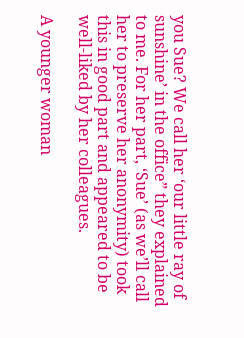you Sue? We call her ‘our little ray of sunshine’ in the office” they explained to me. For her part, ‘Sue’ (as we’ll call her to preserve her anonymity) took this in good part and appeared to be well-liked by her colleagues.

A younger woman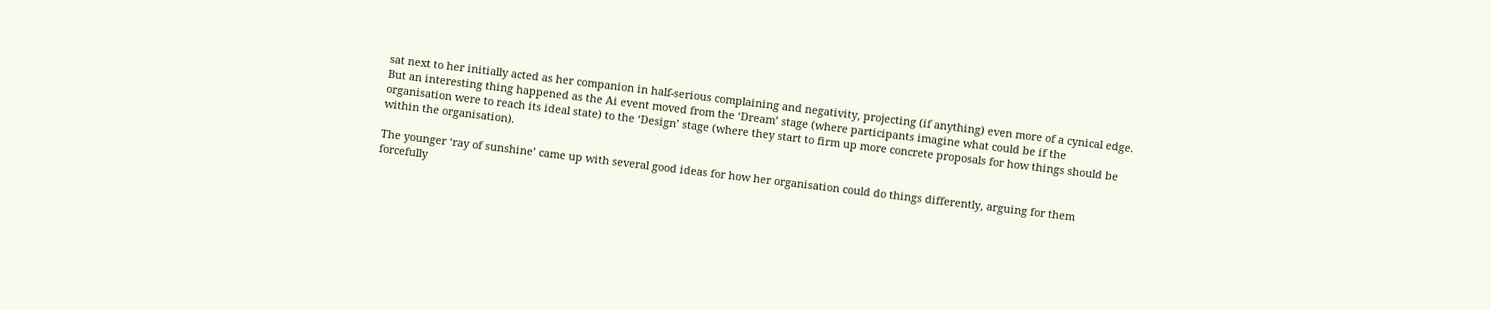sat next to her initially acted as her companion in half-serious complaining and negativity, projecting (if anything) even more of a cynical edge. But an interesting thing happened as the Ai event moved from the ‘Dream’ stage (where participants imagine what could be if the organisation were to reach its ideal state) to the ‘Design’ stage (where they start to firm up more concrete proposals for how things should be within the organisation).

The younger ‘ray of sunshine’ came up with several good ideas for how her organisation could do things differently, arguing for them forcefully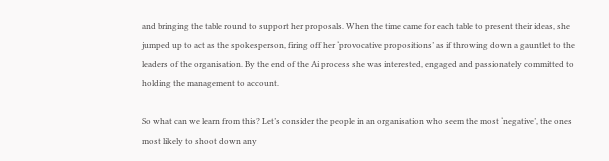and bringing the table round to support her proposals. When the time came for each table to present their ideas, she jumped up to act as the spokesperson, firing off her ‘provocative propositions’ as if throwing down a gauntlet to the leaders of the organisation. By the end of the Ai process she was interested, engaged and passionately committed to holding the management to account.

So what can we learn from this? Let’s consider the people in an organisation who seem the most ‘negative’, the ones most likely to shoot down any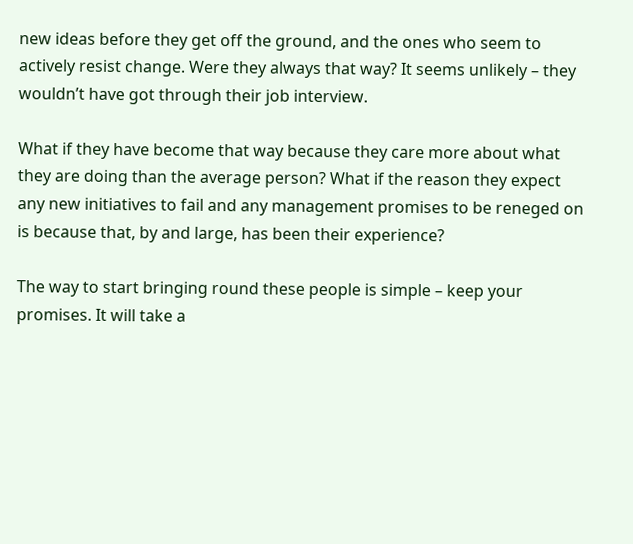new ideas before they get off the ground, and the ones who seem to actively resist change. Were they always that way? It seems unlikely – they wouldn’t have got through their job interview.

What if they have become that way because they care more about what they are doing than the average person? What if the reason they expect any new initiatives to fail and any management promises to be reneged on is because that, by and large, has been their experience?

The way to start bringing round these people is simple – keep your promises. It will take a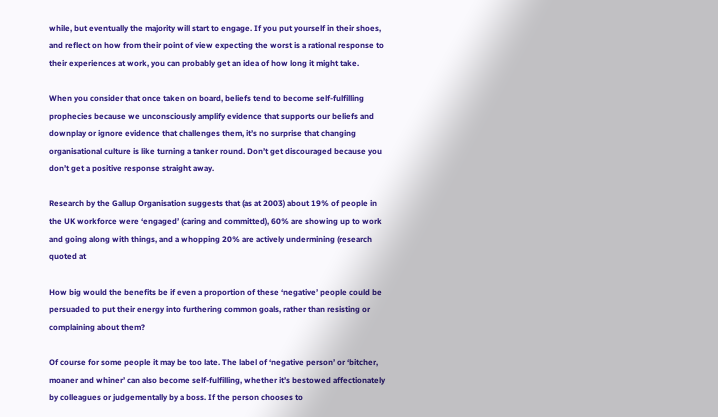while, but eventually the majority will start to engage. If you put yourself in their shoes, and reflect on how from their point of view expecting the worst is a rational response to their experiences at work, you can probably get an idea of how long it might take.

When you consider that once taken on board, beliefs tend to become self-fulfilling prophecies because we unconsciously amplify evidence that supports our beliefs and downplay or ignore evidence that challenges them, it’s no surprise that changing organisational culture is like turning a tanker round. Don’t get discouraged because you don’t get a positive response straight away.

Research by the Gallup Organisation suggests that (as at 2003) about 19% of people in the UK workforce were ‘engaged’ (caring and committed), 60% are showing up to work and going along with things, and a whopping 20% are actively undermining (research quoted at

How big would the benefits be if even a proportion of these ‘negative’ people could be persuaded to put their energy into furthering common goals, rather than resisting or complaining about them?

Of course for some people it may be too late. The label of ‘negative person’ or ‘bitcher, moaner and whiner’ can also become self-fulfilling, whether it’s bestowed affectionately by colleagues or judgementally by a boss. If the person chooses to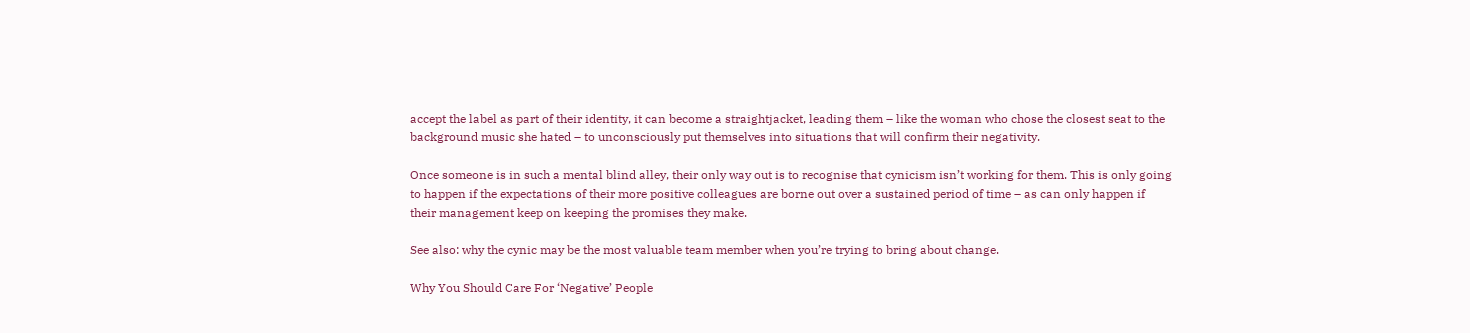accept the label as part of their identity, it can become a straightjacket, leading them – like the woman who chose the closest seat to the background music she hated – to unconsciously put themselves into situations that will confirm their negativity.

Once someone is in such a mental blind alley, their only way out is to recognise that cynicism isn’t working for them. This is only going to happen if the expectations of their more positive colleagues are borne out over a sustained period of time – as can only happen if their management keep on keeping the promises they make.

See also: why the cynic may be the most valuable team member when you’re trying to bring about change.

Why You Should Care For ‘Negative’ People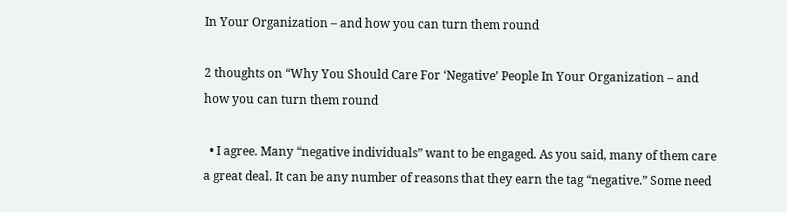In Your Organization – and how you can turn them round

2 thoughts on “Why You Should Care For ‘Negative’ People In Your Organization – and how you can turn them round

  • I agree. Many “negative individuals” want to be engaged. As you said, many of them care a great deal. It can be any number of reasons that they earn the tag “negative.” Some need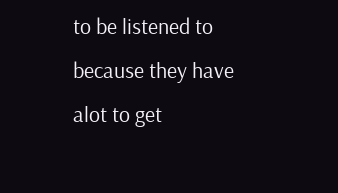to be listened to because they have alot to get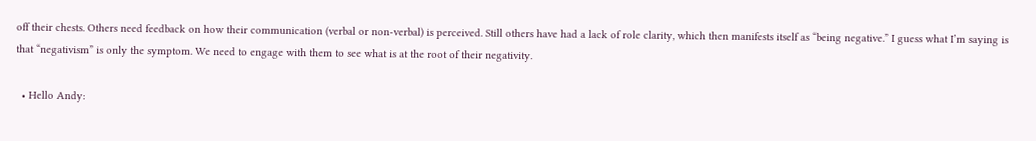off their chests. Others need feedback on how their communication (verbal or non-verbal) is perceived. Still others have had a lack of role clarity, which then manifests itself as “being negative.” I guess what I’m saying is that “negativism” is only the symptom. We need to engage with them to see what is at the root of their negativity.

  • Hello Andy: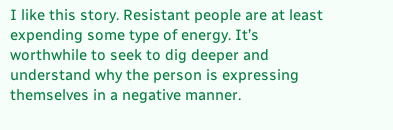I like this story. Resistant people are at least expending some type of energy. It’s worthwhile to seek to dig deeper and understand why the person is expressing themselves in a negative manner.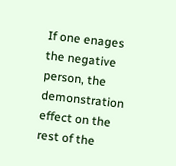If one enages the negative person, the demonstration effect on the rest of the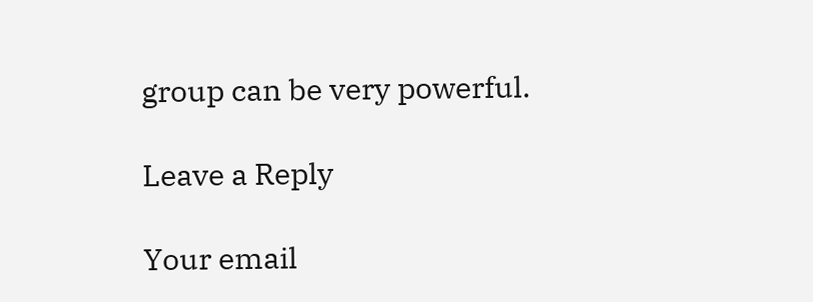group can be very powerful.

Leave a Reply

Your email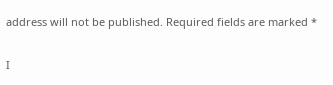address will not be published. Required fields are marked *

I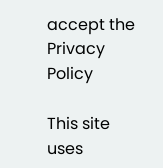accept the Privacy Policy

This site uses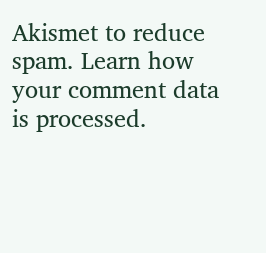Akismet to reduce spam. Learn how your comment data is processed.